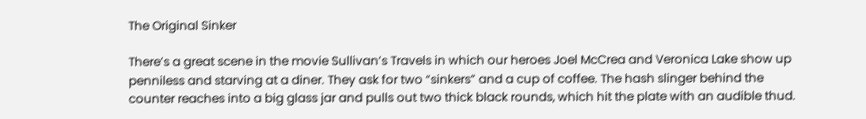The Original Sinker

There’s a great scene in the movie Sullivan’s Travels in which our heroes Joel McCrea and Veronica Lake show up penniless and starving at a diner. They ask for two “sinkers” and a cup of coffee. The hash slinger behind the counter reaches into a big glass jar and pulls out two thick black rounds, which hit the plate with an audible thud.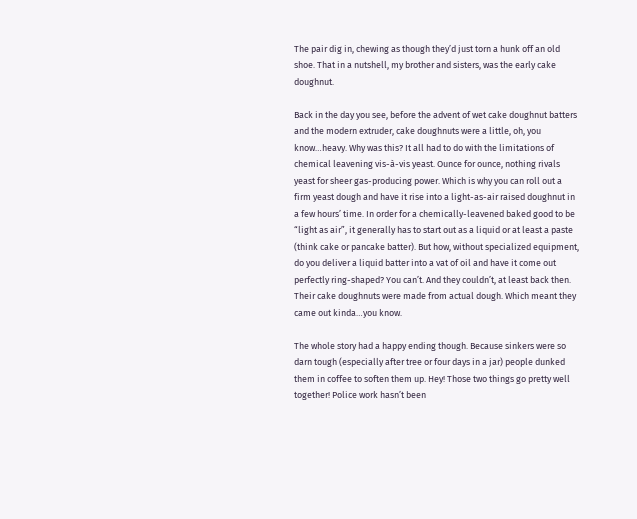The pair dig in, chewing as though they’d just torn a hunk off an old shoe. That in a nutshell, my brother and sisters, was the early cake doughnut.

Back in the day you see, before the advent of wet cake doughnut batters and the modern extruder, cake doughnuts were a little, oh, you know…heavy. Why was this? It all had to do with the limitations of chemical leavening vis-à-vis yeast. Ounce for ounce, nothing rivals yeast for sheer gas-producing power. Which is why you can roll out a firm yeast dough and have it rise into a light-as-air raised doughnut in a few hours’ time. In order for a chemically-leavened baked good to be “light as air”, it generally has to start out as a liquid or at least a paste (think cake or pancake batter). But how, without specialized equipment, do you deliver a liquid batter into a vat of oil and have it come out perfectly ring-shaped? You can’t. And they couldn’t, at least back then. Their cake doughnuts were made from actual dough. Which meant they came out kinda…you know.

The whole story had a happy ending though. Because sinkers were so darn tough (especially after tree or four days in a jar) people dunked them in coffee to soften them up. Hey! Those two things go pretty well together! Police work hasn’t been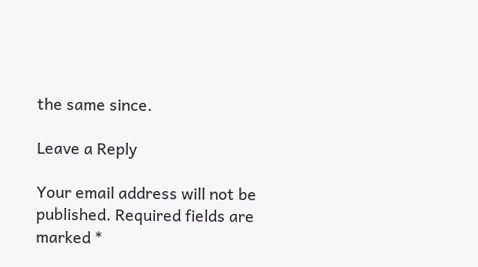the same since.

Leave a Reply

Your email address will not be published. Required fields are marked *